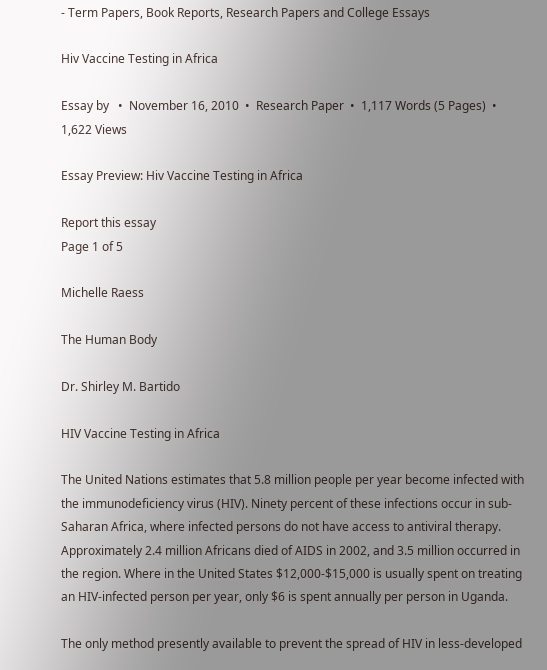- Term Papers, Book Reports, Research Papers and College Essays

Hiv Vaccine Testing in Africa

Essay by   •  November 16, 2010  •  Research Paper  •  1,117 Words (5 Pages)  •  1,622 Views

Essay Preview: Hiv Vaccine Testing in Africa

Report this essay
Page 1 of 5

Michelle Raess

The Human Body

Dr. Shirley M. Bartido

HIV Vaccine Testing in Africa

The United Nations estimates that 5.8 million people per year become infected with the immunodeficiency virus (HIV). Ninety percent of these infections occur in sub- Saharan Africa, where infected persons do not have access to antiviral therapy. Approximately 2.4 million Africans died of AIDS in 2002, and 3.5 million occurred in the region. Where in the United States $12,000-$15,000 is usually spent on treating an HIV-infected person per year, only $6 is spent annually per person in Uganda.

The only method presently available to prevent the spread of HIV in less-developed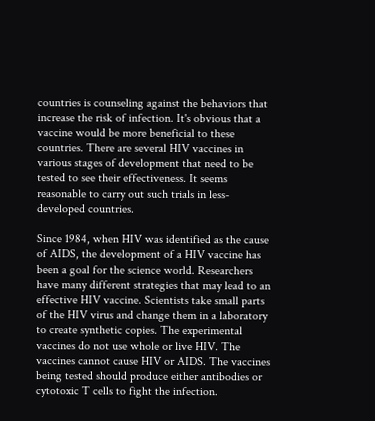countries is counseling against the behaviors that increase the risk of infection. It's obvious that a vaccine would be more beneficial to these countries. There are several HIV vaccines in various stages of development that need to be tested to see their effectiveness. It seems reasonable to carry out such trials in less-developed countries.

Since 1984, when HIV was identified as the cause of AIDS, the development of a HIV vaccine has been a goal for the science world. Researchers have many different strategies that may lead to an effective HIV vaccine. Scientists take small parts of the HIV virus and change them in a laboratory to create synthetic copies. The experimental vaccines do not use whole or live HIV. The vaccines cannot cause HIV or AIDS. The vaccines being tested should produce either antibodies or cytotoxic T cells to fight the infection.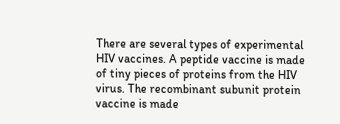There are several types of experimental HIV vaccines. A peptide vaccine is made of tiny pieces of proteins from the HIV virus. The recombinant subunit protein vaccine is made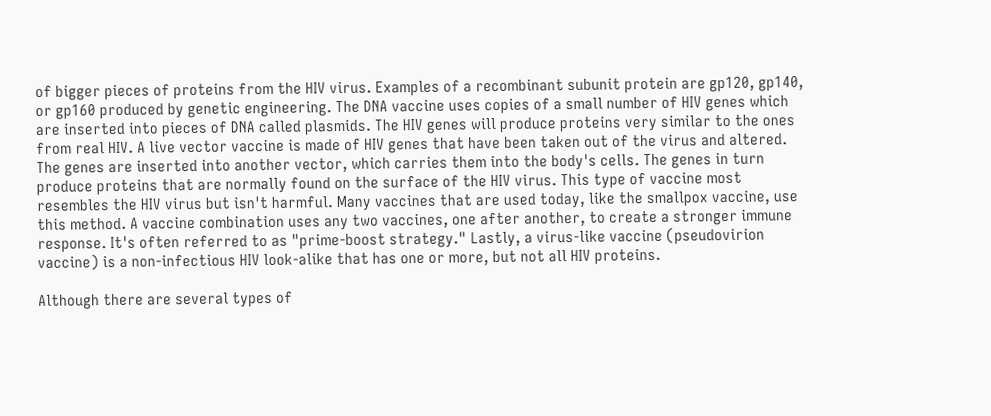of bigger pieces of proteins from the HIV virus. Examples of a recombinant subunit protein are gp120, gp140, or gp160 produced by genetic engineering. The DNA vaccine uses copies of a small number of HIV genes which are inserted into pieces of DNA called plasmids. The HIV genes will produce proteins very similar to the ones from real HIV. A live vector vaccine is made of HIV genes that have been taken out of the virus and altered. The genes are inserted into another vector, which carries them into the body's cells. The genes in turn produce proteins that are normally found on the surface of the HIV virus. This type of vaccine most resembles the HIV virus but isn't harmful. Many vaccines that are used today, like the smallpox vaccine, use this method. A vaccine combination uses any two vaccines, one after another, to create a stronger immune response. It's often referred to as "prime-boost strategy." Lastly, a virus-like vaccine (pseudovirion vaccine) is a non-infectious HIV look-alike that has one or more, but not all HIV proteins.

Although there are several types of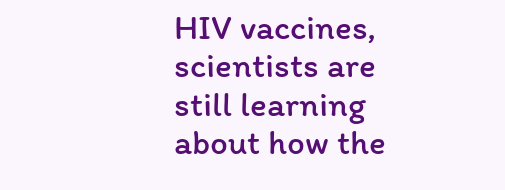HIV vaccines, scientists are still learning about how the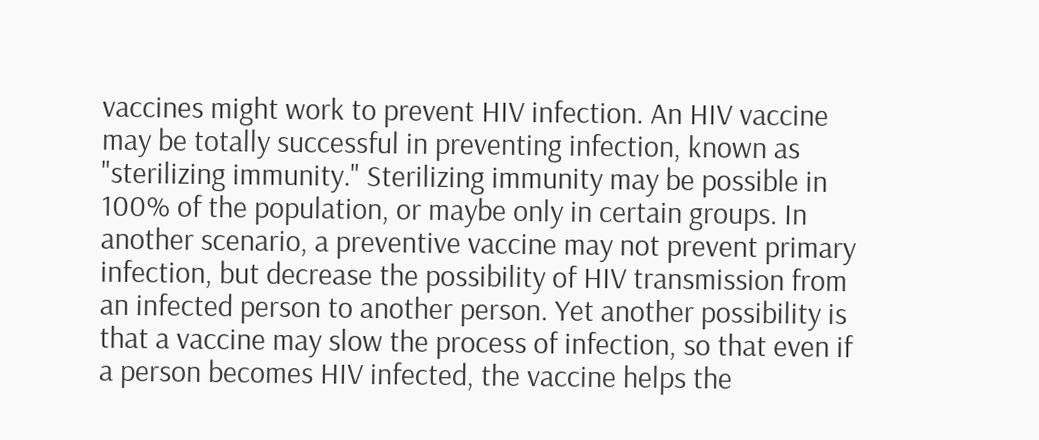vaccines might work to prevent HIV infection. An HIV vaccine may be totally successful in preventing infection, known as "sterilizing immunity." Sterilizing immunity may be possible in 100% of the population, or maybe only in certain groups. In another scenario, a preventive vaccine may not prevent primary infection, but decrease the possibility of HIV transmission from an infected person to another person. Yet another possibility is that a vaccine may slow the process of infection, so that even if a person becomes HIV infected, the vaccine helps the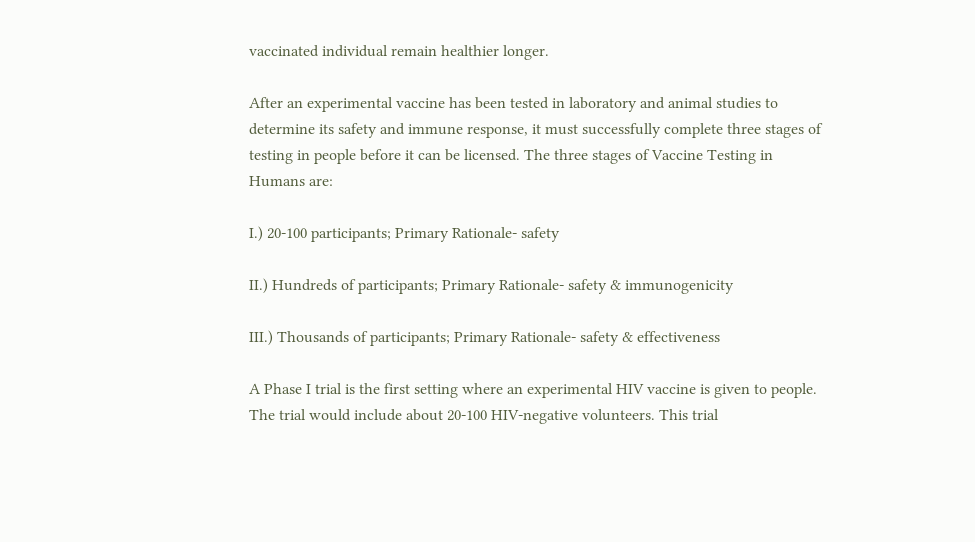vaccinated individual remain healthier longer.

After an experimental vaccine has been tested in laboratory and animal studies to determine its safety and immune response, it must successfully complete three stages of testing in people before it can be licensed. The three stages of Vaccine Testing in Humans are:

I.) 20-100 participants; Primary Rationale- safety

II.) Hundreds of participants; Primary Rationale- safety & immunogenicity

III.) Thousands of participants; Primary Rationale- safety & effectiveness

A Phase I trial is the first setting where an experimental HIV vaccine is given to people. The trial would include about 20-100 HIV-negative volunteers. This trial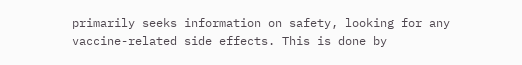primarily seeks information on safety, looking for any vaccine-related side effects. This is done by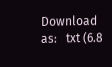Download as:   txt (6.8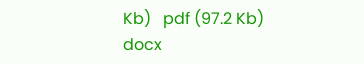Kb)   pdf (97.2 Kb)   docx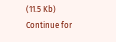(11.5 Kb)
Continue for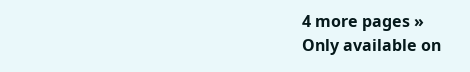4 more pages »
Only available on